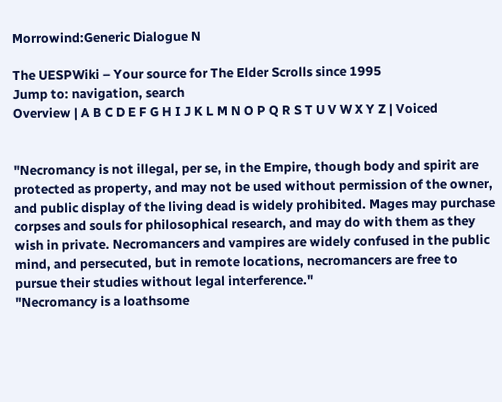Morrowind:Generic Dialogue N

The UESPWiki – Your source for The Elder Scrolls since 1995
Jump to: navigation, search
Overview | A B C D E F G H I J K L M N O P Q R S T U V W X Y Z | Voiced


"Necromancy is not illegal, per se, in the Empire, though body and spirit are protected as property, and may not be used without permission of the owner, and public display of the living dead is widely prohibited. Mages may purchase corpses and souls for philosophical research, and may do with them as they wish in private. Necromancers and vampires are widely confused in the public mind, and persecuted, but in remote locations, necromancers are free to pursue their studies without legal interference."
"Necromancy is a loathsome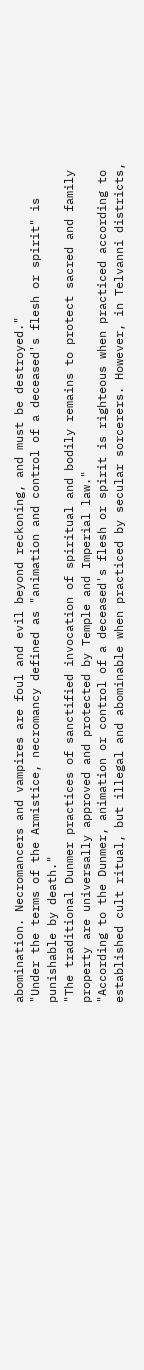abomination. Necromancers and vampires are foul and evil beyond reckoning, and must be destroyed."
"Under the terms of the Armistice, necromancy defined as "animation and control of a deceased's flesh or spirit" is punishable by death."
"The traditional Dunmer practices of sanctified invocation of spiritual and bodily remains to protect sacred and family property are universally approved and protected by Temple and Imperial law."
"According to the Dunmer, animation or control of a deceased's flesh or spirit is righteous when practiced according to established cult ritual, but illegal and abominable when practiced by secular sorcerers. However, in Telvanni districts,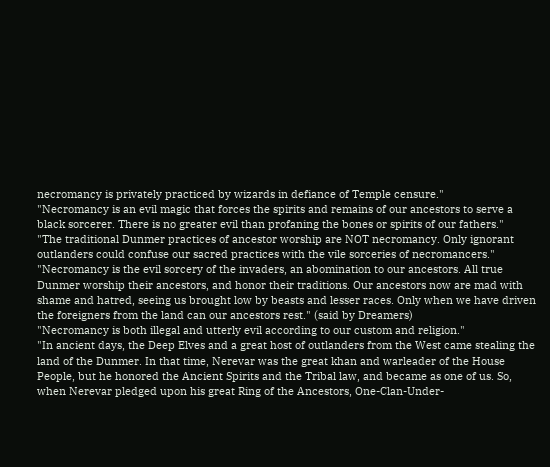necromancy is privately practiced by wizards in defiance of Temple censure."
"Necromancy is an evil magic that forces the spirits and remains of our ancestors to serve a black sorcerer. There is no greater evil than profaning the bones or spirits of our fathers."
"The traditional Dunmer practices of ancestor worship are NOT necromancy. Only ignorant outlanders could confuse our sacred practices with the vile sorceries of necromancers."
"Necromancy is the evil sorcery of the invaders, an abomination to our ancestors. All true Dunmer worship their ancestors, and honor their traditions. Our ancestors now are mad with shame and hatred, seeing us brought low by beasts and lesser races. Only when we have driven the foreigners from the land can our ancestors rest." (said by Dreamers)
"Necromancy is both illegal and utterly evil according to our custom and religion."
"In ancient days, the Deep Elves and a great host of outlanders from the West came stealing the land of the Dunmer. In that time, Nerevar was the great khan and warleader of the House People, but he honored the Ancient Spirits and the Tribal law, and became as one of us. So, when Nerevar pledged upon his great Ring of the Ancestors, One-Clan-Under-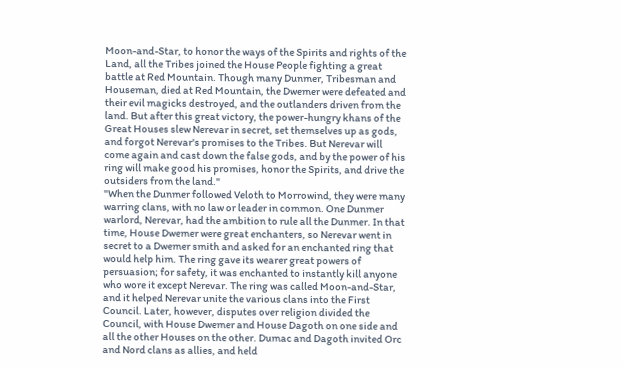Moon-and-Star, to honor the ways of the Spirits and rights of the Land, all the Tribes joined the House People fighting a great battle at Red Mountain. Though many Dunmer, Tribesman and Houseman, died at Red Mountain, the Dwemer were defeated and their evil magicks destroyed, and the outlanders driven from the land. But after this great victory, the power-hungry khans of the Great Houses slew Nerevar in secret, set themselves up as gods, and forgot Nerevar's promises to the Tribes. But Nerevar will come again and cast down the false gods, and by the power of his ring will make good his promises, honor the Spirits, and drive the outsiders from the land."
"When the Dunmer followed Veloth to Morrowind, they were many warring clans, with no law or leader in common. One Dunmer warlord, Nerevar, had the ambition to rule all the Dunmer. In that time, House Dwemer were great enchanters, so Nerevar went in secret to a Dwemer smith and asked for an enchanted ring that would help him. The ring gave its wearer great powers of persuasion; for safety, it was enchanted to instantly kill anyone who wore it except Nerevar. The ring was called Moon-and-Star, and it helped Nerevar unite the various clans into the First Council. Later, however, disputes over religion divided the Council, with House Dwemer and House Dagoth on one side and all the other Houses on the other. Dumac and Dagoth invited Orc and Nord clans as allies, and held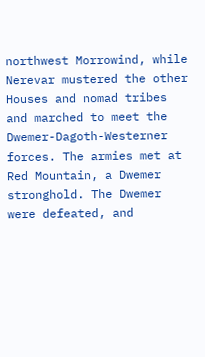northwest Morrowind, while Nerevar mustered the other Houses and nomad tribes and marched to meet the Dwemer-Dagoth-Westerner forces. The armies met at Red Mountain, a Dwemer stronghold. The Dwemer were defeated, and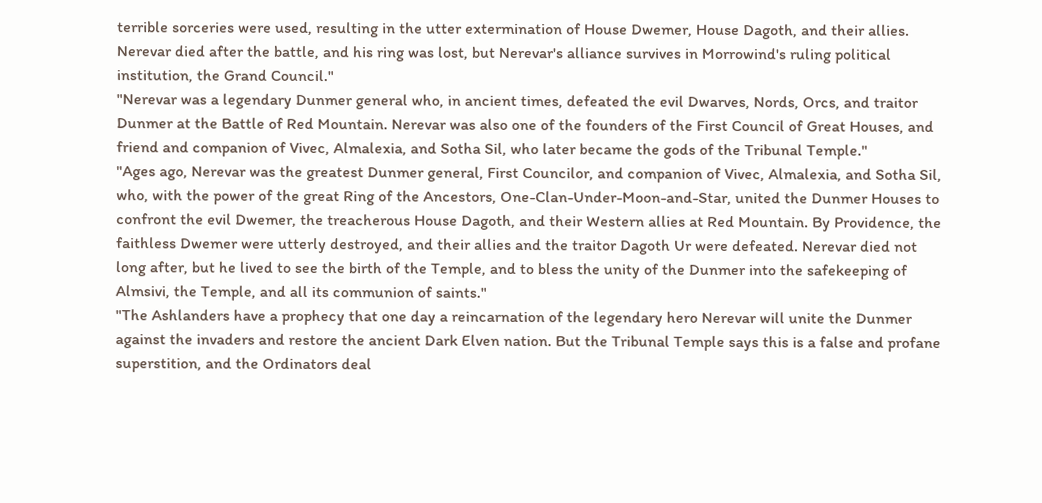terrible sorceries were used, resulting in the utter extermination of House Dwemer, House Dagoth, and their allies. Nerevar died after the battle, and his ring was lost, but Nerevar's alliance survives in Morrowind's ruling political institution, the Grand Council."
"Nerevar was a legendary Dunmer general who, in ancient times, defeated the evil Dwarves, Nords, Orcs, and traitor Dunmer at the Battle of Red Mountain. Nerevar was also one of the founders of the First Council of Great Houses, and friend and companion of Vivec, Almalexia, and Sotha Sil, who later became the gods of the Tribunal Temple."
"Ages ago, Nerevar was the greatest Dunmer general, First Councilor, and companion of Vivec, Almalexia, and Sotha Sil, who, with the power of the great Ring of the Ancestors, One-Clan-Under-Moon-and-Star, united the Dunmer Houses to confront the evil Dwemer, the treacherous House Dagoth, and their Western allies at Red Mountain. By Providence, the faithless Dwemer were utterly destroyed, and their allies and the traitor Dagoth Ur were defeated. Nerevar died not long after, but he lived to see the birth of the Temple, and to bless the unity of the Dunmer into the safekeeping of Almsivi, the Temple, and all its communion of saints."
"The Ashlanders have a prophecy that one day a reincarnation of the legendary hero Nerevar will unite the Dunmer against the invaders and restore the ancient Dark Elven nation. But the Tribunal Temple says this is a false and profane superstition, and the Ordinators deal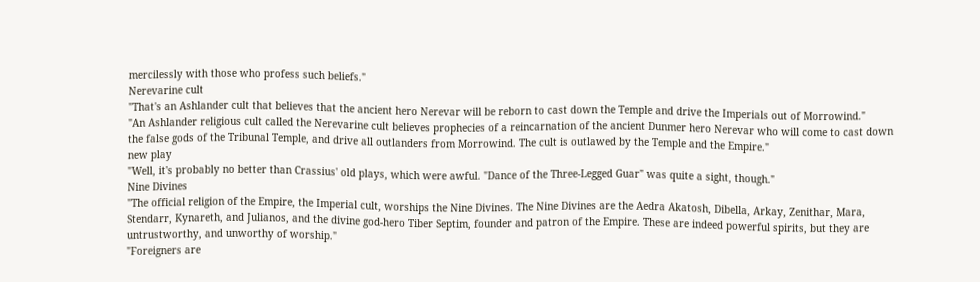mercilessly with those who profess such beliefs."
Nerevarine cult
"That's an Ashlander cult that believes that the ancient hero Nerevar will be reborn to cast down the Temple and drive the Imperials out of Morrowind."
"An Ashlander religious cult called the Nerevarine cult believes prophecies of a reincarnation of the ancient Dunmer hero Nerevar who will come to cast down the false gods of the Tribunal Temple, and drive all outlanders from Morrowind. The cult is outlawed by the Temple and the Empire."
new play
"Well, it's probably no better than Crassius' old plays, which were awful. "Dance of the Three-Legged Guar" was quite a sight, though."
Nine Divines
"The official religion of the Empire, the Imperial cult, worships the Nine Divines. The Nine Divines are the Aedra Akatosh, Dibella, Arkay, Zenithar, Mara, Stendarr, Kynareth, and Julianos, and the divine god-hero Tiber Septim, founder and patron of the Empire. These are indeed powerful spirits, but they are untrustworthy, and unworthy of worship."
"Foreigners are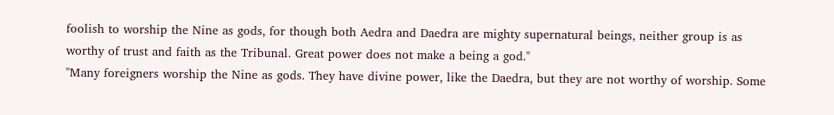foolish to worship the Nine as gods, for though both Aedra and Daedra are mighty supernatural beings, neither group is as worthy of trust and faith as the Tribunal. Great power does not make a being a god."
"Many foreigners worship the Nine as gods. They have divine power, like the Daedra, but they are not worthy of worship. Some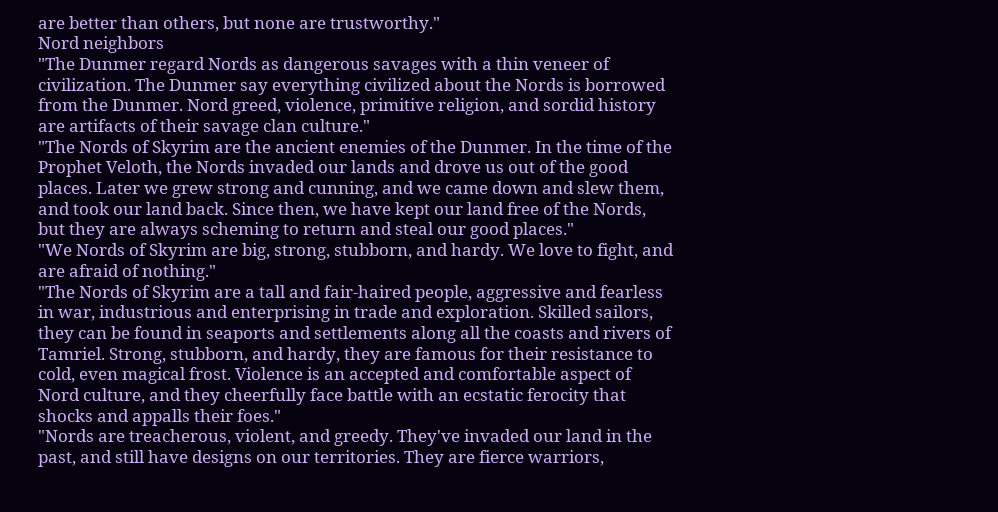are better than others, but none are trustworthy."
Nord neighbors
"The Dunmer regard Nords as dangerous savages with a thin veneer of civilization. The Dunmer say everything civilized about the Nords is borrowed from the Dunmer. Nord greed, violence, primitive religion, and sordid history are artifacts of their savage clan culture."
"The Nords of Skyrim are the ancient enemies of the Dunmer. In the time of the Prophet Veloth, the Nords invaded our lands and drove us out of the good places. Later we grew strong and cunning, and we came down and slew them, and took our land back. Since then, we have kept our land free of the Nords, but they are always scheming to return and steal our good places."
"We Nords of Skyrim are big, strong, stubborn, and hardy. We love to fight, and are afraid of nothing."
"The Nords of Skyrim are a tall and fair-haired people, aggressive and fearless in war, industrious and enterprising in trade and exploration. Skilled sailors, they can be found in seaports and settlements along all the coasts and rivers of Tamriel. Strong, stubborn, and hardy, they are famous for their resistance to cold, even magical frost. Violence is an accepted and comfortable aspect of Nord culture, and they cheerfully face battle with an ecstatic ferocity that shocks and appalls their foes."
"Nords are treacherous, violent, and greedy. They've invaded our land in the past, and still have designs on our territories. They are fierce warriors,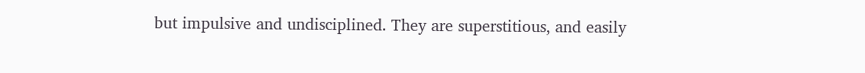but impulsive and undisciplined. They are superstitious, and easily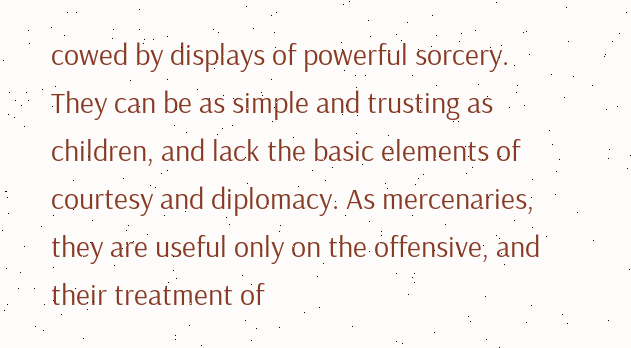cowed by displays of powerful sorcery. They can be as simple and trusting as children, and lack the basic elements of courtesy and diplomacy. As mercenaries, they are useful only on the offensive, and their treatment of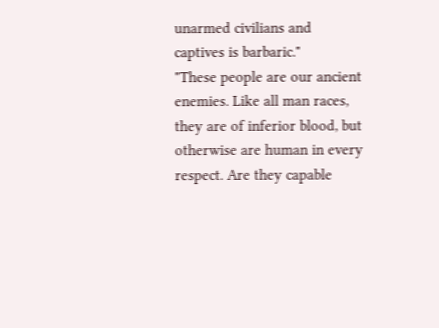unarmed civilians and captives is barbaric."
"These people are our ancient enemies. Like all man races, they are of inferior blood, but otherwise are human in every respect. Are they capable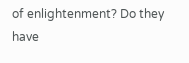of enlightenment? Do they have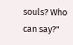souls? Who can say?"